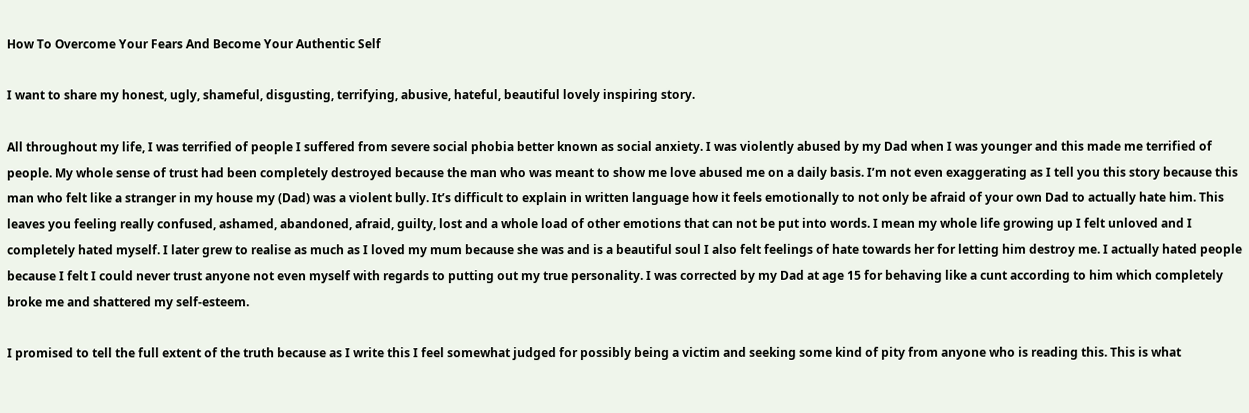How To Overcome Your Fears And Become Your Authentic Self

I want to share my honest, ugly, shameful, disgusting, terrifying, abusive, hateful, beautiful lovely inspiring story.

All throughout my life, I was terrified of people I suffered from severe social phobia better known as social anxiety. I was violently abused by my Dad when I was younger and this made me terrified of people. My whole sense of trust had been completely destroyed because the man who was meant to show me love abused me on a daily basis. I’m not even exaggerating as I tell you this story because this man who felt like a stranger in my house my (Dad) was a violent bully. It’s difficult to explain in written language how it feels emotionally to not only be afraid of your own Dad to actually hate him. This leaves you feeling really confused, ashamed, abandoned, afraid, guilty, lost and a whole load of other emotions that can not be put into words. I mean my whole life growing up I felt unloved and I completely hated myself. I later grew to realise as much as I loved my mum because she was and is a beautiful soul I also felt feelings of hate towards her for letting him destroy me. I actually hated people because I felt I could never trust anyone not even myself with regards to putting out my true personality. I was corrected by my Dad at age 15 for behaving like a cunt according to him which completely broke me and shattered my self-esteem.

I promised to tell the full extent of the truth because as I write this I feel somewhat judged for possibly being a victim and seeking some kind of pity from anyone who is reading this. This is what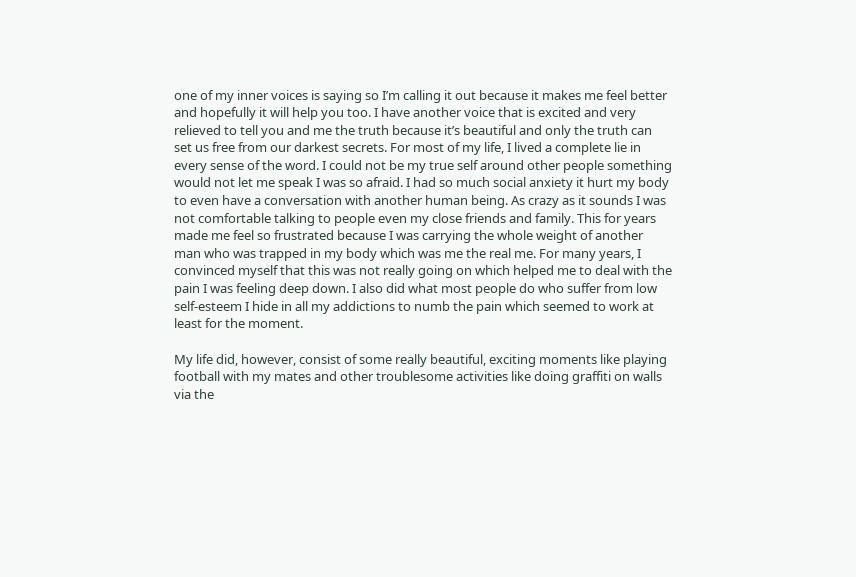one of my inner voices is saying so I’m calling it out because it makes me feel better and hopefully it will help you too. I have another voice that is excited and very relieved to tell you and me the truth because it’s beautiful and only the truth can set us free from our darkest secrets. For most of my life, I lived a complete lie in every sense of the word. I could not be my true self around other people something would not let me speak I was so afraid. I had so much social anxiety it hurt my body to even have a conversation with another human being. As crazy as it sounds I was not comfortable talking to people even my close friends and family. This for years made me feel so frustrated because I was carrying the whole weight of another man who was trapped in my body which was me the real me. For many years, I convinced myself that this was not really going on which helped me to deal with the pain I was feeling deep down. I also did what most people do who suffer from low self-esteem I hide in all my addictions to numb the pain which seemed to work at least for the moment.

My life did, however, consist of some really beautiful, exciting moments like playing football with my mates and other troublesome activities like doing graffiti on walls via the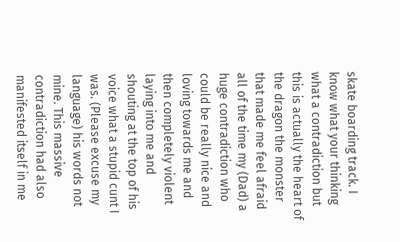skate boarding track. I know what your thinking what a contradiction but this is actually the heart of the dragon the monster that made me feel afraid all of the time my (Dad) a huge contradiction who could be really nice and loving towards me and then completely violent laying into me and shouting at the top of his voice what a stupid cunt I was. (Please excuse my language) his words not mine. This massive contradiction had also manifested itself in me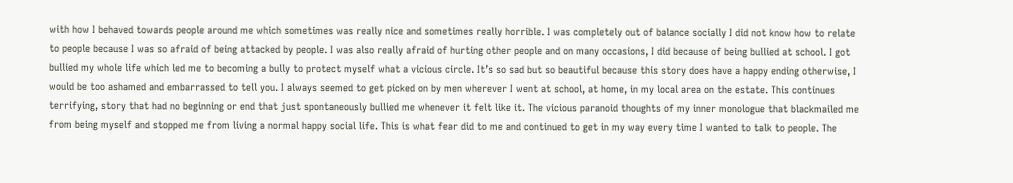with how I behaved towards people around me which sometimes was really nice and sometimes really horrible. I was completely out of balance socially I did not know how to relate to people because I was so afraid of being attacked by people. I was also really afraid of hurting other people and on many occasions, I did because of being bullied at school. I got bullied my whole life which led me to becoming a bully to protect myself what a vicious circle. It’s so sad but so beautiful because this story does have a happy ending otherwise, I would be too ashamed and embarrassed to tell you. I always seemed to get picked on by men wherever I went at school, at home, in my local area on the estate. This continues terrifying, story that had no beginning or end that just spontaneously bullied me whenever it felt like it. The vicious paranoid thoughts of my inner monologue that blackmailed me from being myself and stopped me from living a normal happy social life. This is what fear did to me and continued to get in my way every time I wanted to talk to people. The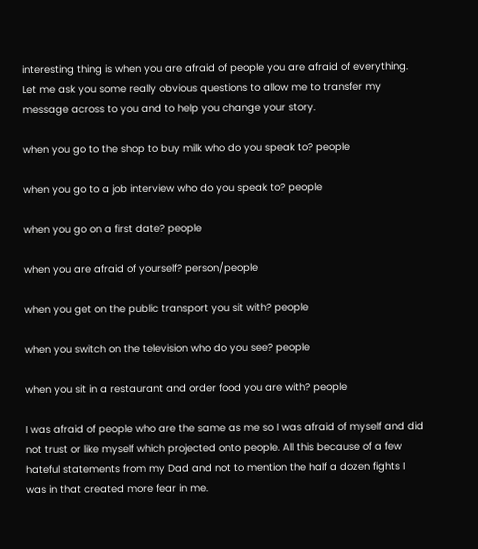interesting thing is when you are afraid of people you are afraid of everything. Let me ask you some really obvious questions to allow me to transfer my message across to you and to help you change your story.

when you go to the shop to buy milk who do you speak to? people

when you go to a job interview who do you speak to? people

when you go on a first date? people

when you are afraid of yourself? person/people

when you get on the public transport you sit with? people

when you switch on the television who do you see? people

when you sit in a restaurant and order food you are with? people

I was afraid of people who are the same as me so I was afraid of myself and did not trust or like myself which projected onto people. All this because of a few hateful statements from my Dad and not to mention the half a dozen fights I was in that created more fear in me.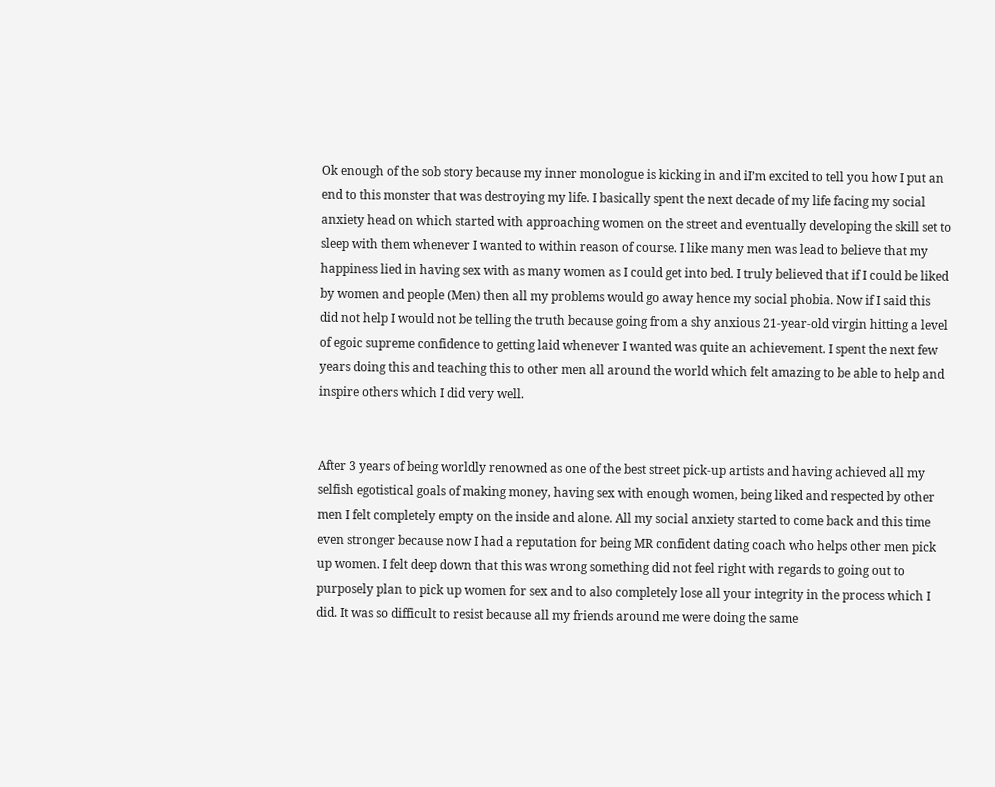Ok enough of the sob story because my inner monologue is kicking in and iI’m excited to tell you how I put an end to this monster that was destroying my life. I basically spent the next decade of my life facing my social anxiety head on which started with approaching women on the street and eventually developing the skill set to sleep with them whenever I wanted to within reason of course. I like many men was lead to believe that my happiness lied in having sex with as many women as I could get into bed. I truly believed that if I could be liked by women and people (Men) then all my problems would go away hence my social phobia. Now if I said this did not help I would not be telling the truth because going from a shy anxious 21-year-old virgin hitting a level of egoic supreme confidence to getting laid whenever I wanted was quite an achievement. I spent the next few years doing this and teaching this to other men all around the world which felt amazing to be able to help and inspire others which I did very well.


After 3 years of being worldly renowned as one of the best street pick-up artists and having achieved all my selfish egotistical goals of making money, having sex with enough women, being liked and respected by other men I felt completely empty on the inside and alone. All my social anxiety started to come back and this time even stronger because now I had a reputation for being MR confident dating coach who helps other men pick up women. I felt deep down that this was wrong something did not feel right with regards to going out to purposely plan to pick up women for sex and to also completely lose all your integrity in the process which I did. It was so difficult to resist because all my friends around me were doing the same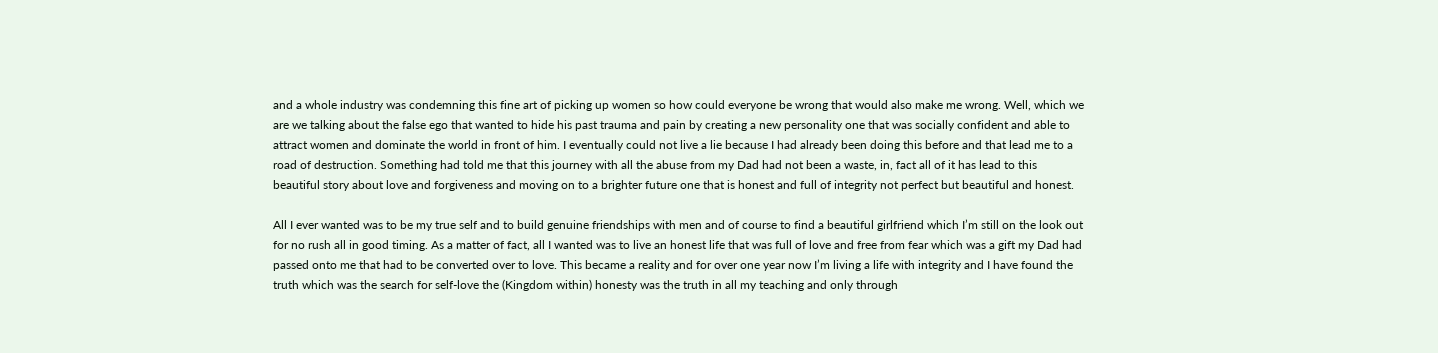and a whole industry was condemning this fine art of picking up women so how could everyone be wrong that would also make me wrong. Well, which we are we talking about the false ego that wanted to hide his past trauma and pain by creating a new personality one that was socially confident and able to attract women and dominate the world in front of him. I eventually could not live a lie because I had already been doing this before and that lead me to a road of destruction. Something had told me that this journey with all the abuse from my Dad had not been a waste, in, fact all of it has lead to this beautiful story about love and forgiveness and moving on to a brighter future one that is honest and full of integrity not perfect but beautiful and honest.

All I ever wanted was to be my true self and to build genuine friendships with men and of course to find a beautiful girlfriend which I’m still on the look out for no rush all in good timing. As a matter of fact, all I wanted was to live an honest life that was full of love and free from fear which was a gift my Dad had passed onto me that had to be converted over to love. This became a reality and for over one year now I’m living a life with integrity and I have found the truth which was the search for self-love the (Kingdom within) honesty was the truth in all my teaching and only through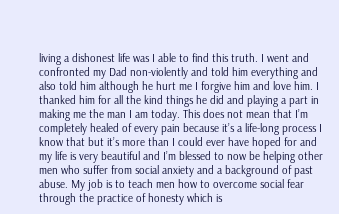living a dishonest life was I able to find this truth. I went and confronted my Dad non-violently and told him everything and also told him although he hurt me I forgive him and love him. I thanked him for all the kind things he did and playing a part in making me the man I am today. This does not mean that I’m completely healed of every pain because it’s a life-long process I know that but it’s more than I could ever have hoped for and my life is very beautiful and I’m blessed to now be helping other men who suffer from social anxiety and a background of past abuse. My job is to teach men how to overcome social fear through the practice of honesty which is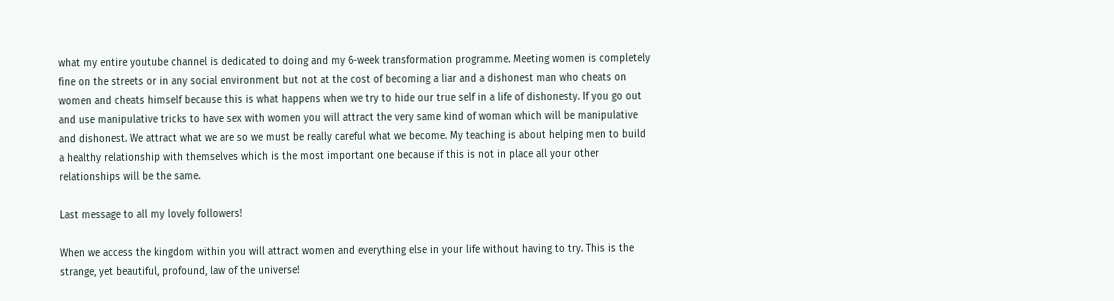what my entire youtube channel is dedicated to doing and my 6-week transformation programme. Meeting women is completely fine on the streets or in any social environment but not at the cost of becoming a liar and a dishonest man who cheats on women and cheats himself because this is what happens when we try to hide our true self in a life of dishonesty. If you go out and use manipulative tricks to have sex with women you will attract the very same kind of woman which will be manipulative and dishonest. We attract what we are so we must be really careful what we become. My teaching is about helping men to build a healthy relationship with themselves which is the most important one because if this is not in place all your other relationships will be the same.

Last message to all my lovely followers!

When we access the kingdom within you will attract women and everything else in your life without having to try. This is the strange, yet beautiful, profound, law of the universe!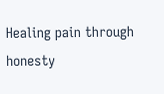Healing pain through honesty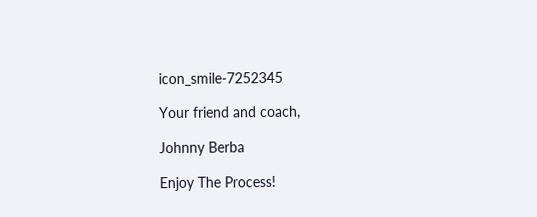icon_smile-7252345

Your friend and coach,

Johnny Berba

Enjoy The Process!